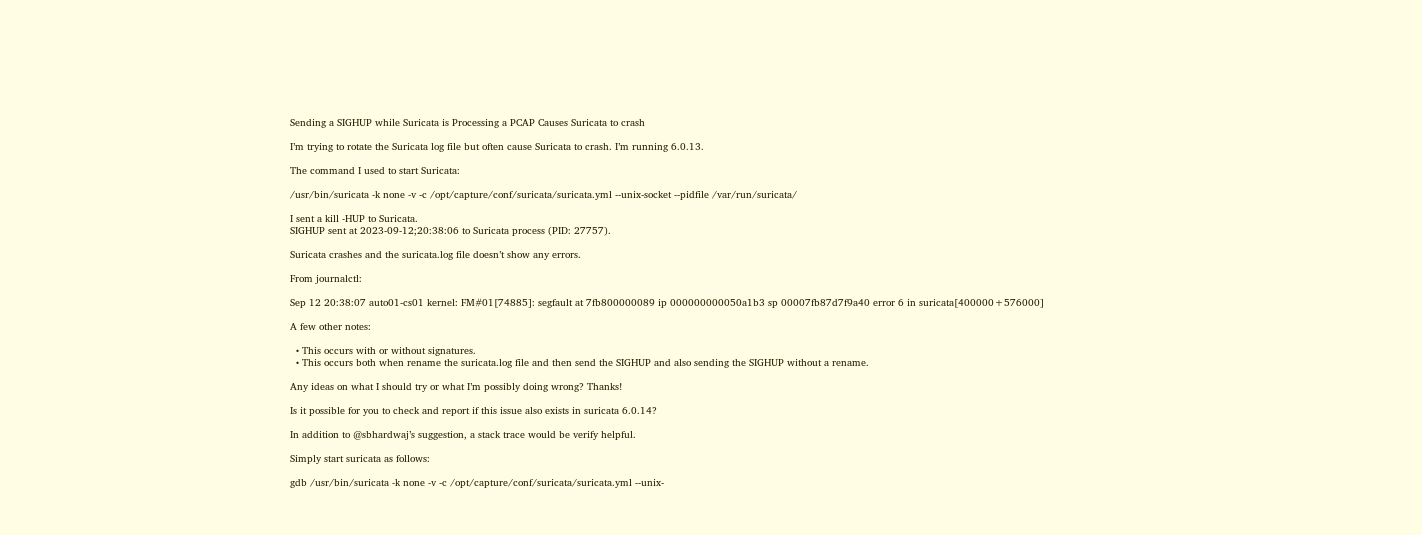Sending a SIGHUP while Suricata is Processing a PCAP Causes Suricata to crash

I’m trying to rotate the Suricata log file but often cause Suricata to crash. I’m running 6.0.13.

The command I used to start Suricata:

/usr/bin/suricata -k none -v -c /opt/capture/conf/suricata/suricata.yml --unix-socket --pidfile /var/run/suricata/

I sent a kill -HUP to Suricata.
SIGHUP sent at 2023-09-12;20:38:06 to Suricata process (PID: 27757).

Suricata crashes and the suricata.log file doesn’t show any errors.

From journalctl:

Sep 12 20:38:07 auto01-cs01 kernel: FM#01[74885]: segfault at 7fb800000089 ip 000000000050a1b3 sp 00007fb87d7f9a40 error 6 in suricata[400000+576000]

A few other notes:

  • This occurs with or without signatures.
  • This occurs both when rename the suricata.log file and then send the SIGHUP and also sending the SIGHUP without a rename.

Any ideas on what I should try or what I’m possibly doing wrong? Thanks!

Is it possible for you to check and report if this issue also exists in suricata 6.0.14?

In addition to @sbhardwaj’s suggestion, a stack trace would be verify helpful.

Simply start suricata as follows:

gdb /usr/bin/suricata -k none -v -c /opt/capture/conf/suricata/suricata.yml --unix-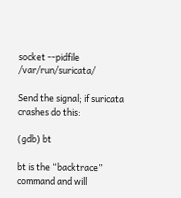socket --pidfile /var/run/suricata/

Send the signal; if suricata crashes do this:

(gdb) bt

bt is the “backtrace” command and will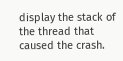display the stack of the thread that caused the crash.